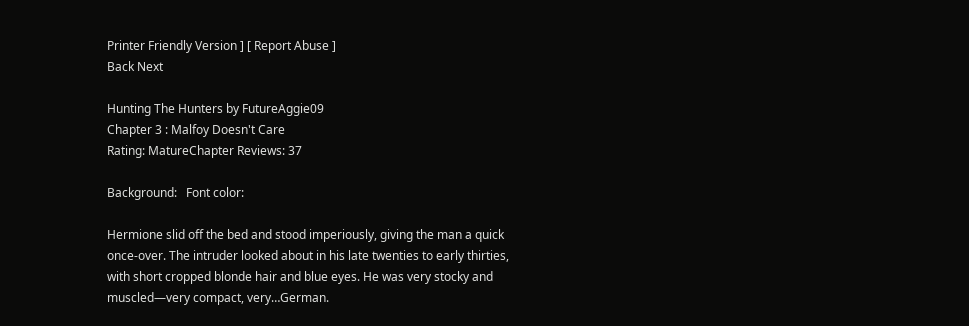Printer Friendly Version ] [ Report Abuse ]
Back Next

Hunting The Hunters by FutureAggie09
Chapter 3 : Malfoy Doesn't Care
Rating: MatureChapter Reviews: 37

Background:   Font color:

Hermione slid off the bed and stood imperiously, giving the man a quick once-over. The intruder looked about in his late twenties to early thirties, with short cropped blonde hair and blue eyes. He was very stocky and muscled—very compact, very…German.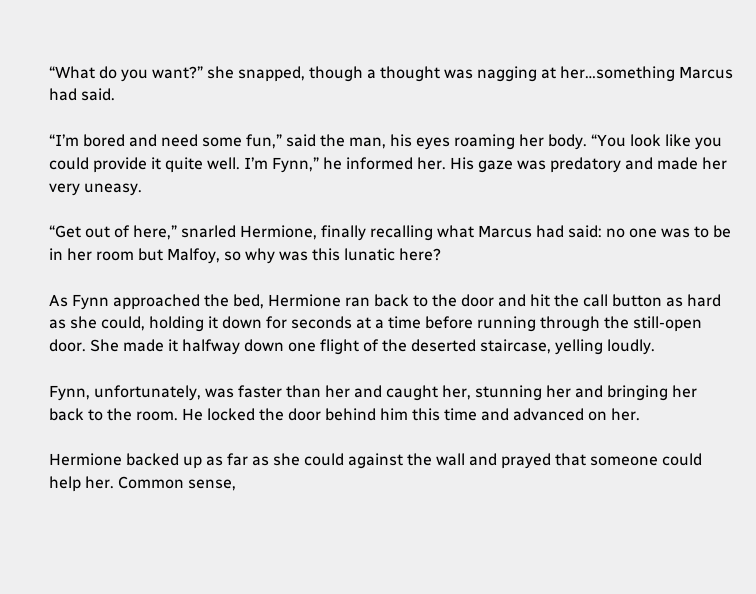“What do you want?” she snapped, though a thought was nagging at her…something Marcus had said.

“I’m bored and need some fun,” said the man, his eyes roaming her body. “You look like you could provide it quite well. I’m Fynn,” he informed her. His gaze was predatory and made her very uneasy.

“Get out of here,” snarled Hermione, finally recalling what Marcus had said: no one was to be in her room but Malfoy, so why was this lunatic here?

As Fynn approached the bed, Hermione ran back to the door and hit the call button as hard as she could, holding it down for seconds at a time before running through the still-open door. She made it halfway down one flight of the deserted staircase, yelling loudly.

Fynn, unfortunately, was faster than her and caught her, stunning her and bringing her back to the room. He locked the door behind him this time and advanced on her.

Hermione backed up as far as she could against the wall and prayed that someone could help her. Common sense,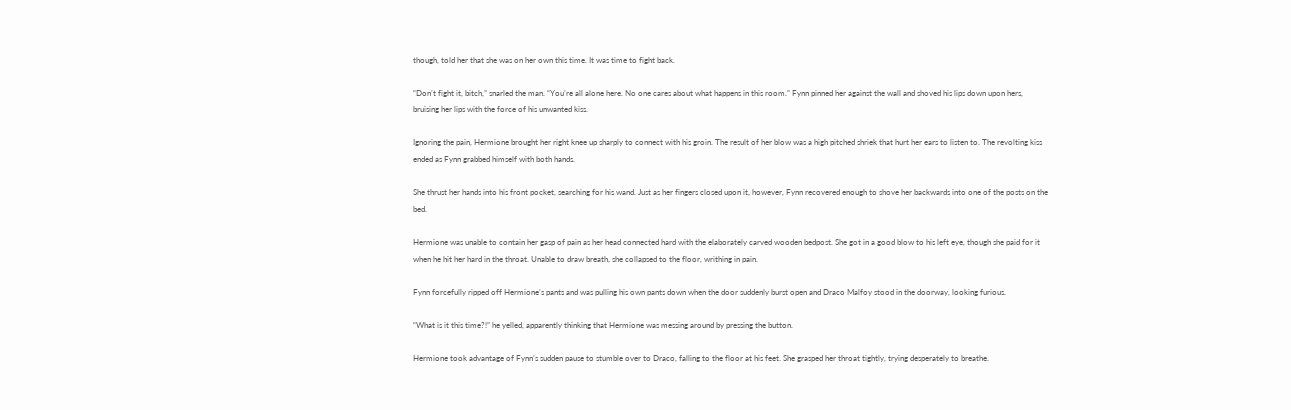though, told her that she was on her own this time. It was time to fight back.

“Don’t fight it, bitch,” snarled the man. “You’re all alone here. No one cares about what happens in this room.” Fynn pinned her against the wall and shoved his lips down upon hers, bruising her lips with the force of his unwanted kiss.

Ignoring the pain, Hermione brought her right knee up sharply to connect with his groin. The result of her blow was a high pitched shriek that hurt her ears to listen to. The revolting kiss ended as Fynn grabbed himself with both hands.

She thrust her hands into his front pocket, searching for his wand. Just as her fingers closed upon it, however, Fynn recovered enough to shove her backwards into one of the posts on the bed.

Hermione was unable to contain her gasp of pain as her head connected hard with the elaborately carved wooden bedpost. She got in a good blow to his left eye, though she paid for it when he hit her hard in the throat. Unable to draw breath, she collapsed to the floor, writhing in pain.

Fynn forcefully ripped off Hermione’s pants and was pulling his own pants down when the door suddenly burst open and Draco Malfoy stood in the doorway, looking furious.

“What is it this time?!” he yelled, apparently thinking that Hermione was messing around by pressing the button.

Hermione took advantage of Fynn’s sudden pause to stumble over to Draco, falling to the floor at his feet. She grasped her throat tightly, trying desperately to breathe.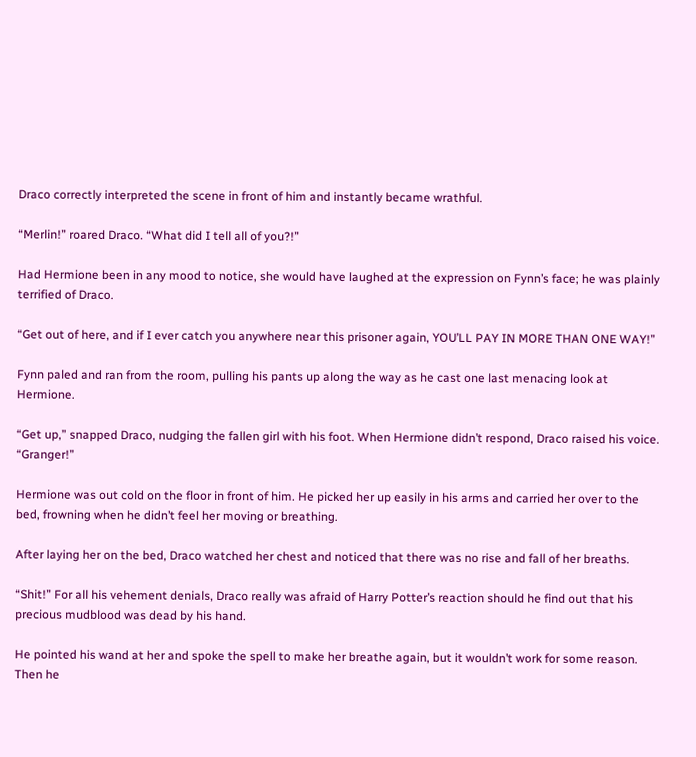Draco correctly interpreted the scene in front of him and instantly became wrathful.

“Merlin!” roared Draco. “What did I tell all of you?!”

Had Hermione been in any mood to notice, she would have laughed at the expression on Fynn’s face; he was plainly terrified of Draco.

“Get out of here, and if I ever catch you anywhere near this prisoner again, YOU’LL PAY IN MORE THAN ONE WAY!”

Fynn paled and ran from the room, pulling his pants up along the way as he cast one last menacing look at Hermione.

“Get up,” snapped Draco, nudging the fallen girl with his foot. When Hermione didn’t respond, Draco raised his voice. “Granger!”

Hermione was out cold on the floor in front of him. He picked her up easily in his arms and carried her over to the bed, frowning when he didn’t feel her moving or breathing.

After laying her on the bed, Draco watched her chest and noticed that there was no rise and fall of her breaths.

“Shit!” For all his vehement denials, Draco really was afraid of Harry Potter’s reaction should he find out that his precious mudblood was dead by his hand.

He pointed his wand at her and spoke the spell to make her breathe again, but it wouldn’t work for some reason. Then he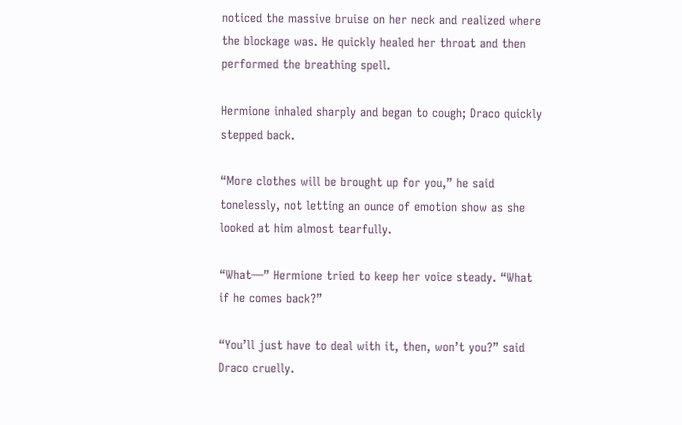noticed the massive bruise on her neck and realized where the blockage was. He quickly healed her throat and then performed the breathing spell.

Hermione inhaled sharply and began to cough; Draco quickly stepped back.

“More clothes will be brought up for you,” he said tonelessly, not letting an ounce of emotion show as she looked at him almost tearfully.

“What—” Hermione tried to keep her voice steady. “What if he comes back?”

“You’ll just have to deal with it, then, won’t you?” said Draco cruelly.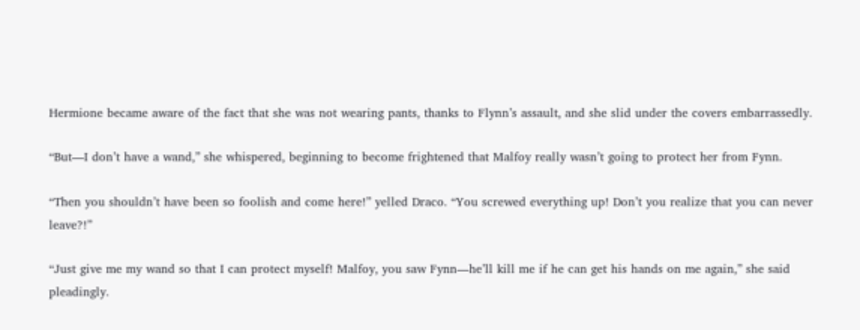Hermione became aware of the fact that she was not wearing pants, thanks to Flynn’s assault, and she slid under the covers embarrassedly.

“But—I don’t have a wand,” she whispered, beginning to become frightened that Malfoy really wasn’t going to protect her from Fynn.

“Then you shouldn’t have been so foolish and come here!” yelled Draco. “You screwed everything up! Don’t you realize that you can never leave?!”

“Just give me my wand so that I can protect myself! Malfoy, you saw Fynn—he’ll kill me if he can get his hands on me again,” she said pleadingly.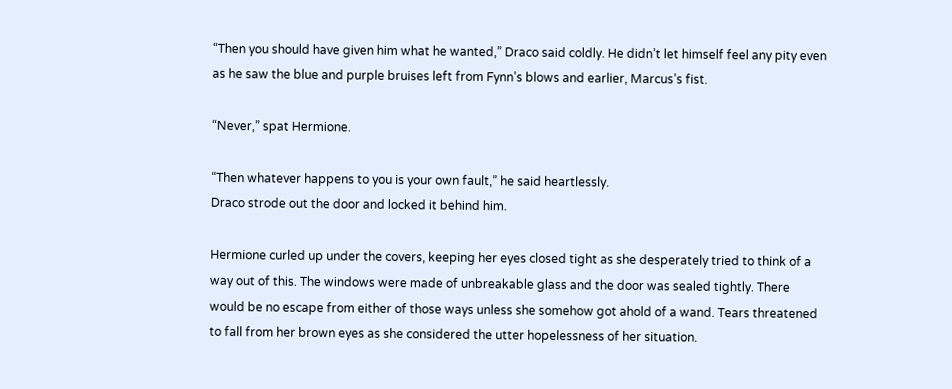“Then you should have given him what he wanted,” Draco said coldly. He didn’t let himself feel any pity even as he saw the blue and purple bruises left from Fynn’s blows and earlier, Marcus’s fist.

“Never,” spat Hermione.

“Then whatever happens to you is your own fault,” he said heartlessly.
Draco strode out the door and locked it behind him.

Hermione curled up under the covers, keeping her eyes closed tight as she desperately tried to think of a way out of this. The windows were made of unbreakable glass and the door was sealed tightly. There would be no escape from either of those ways unless she somehow got ahold of a wand. Tears threatened to fall from her brown eyes as she considered the utter hopelessness of her situation.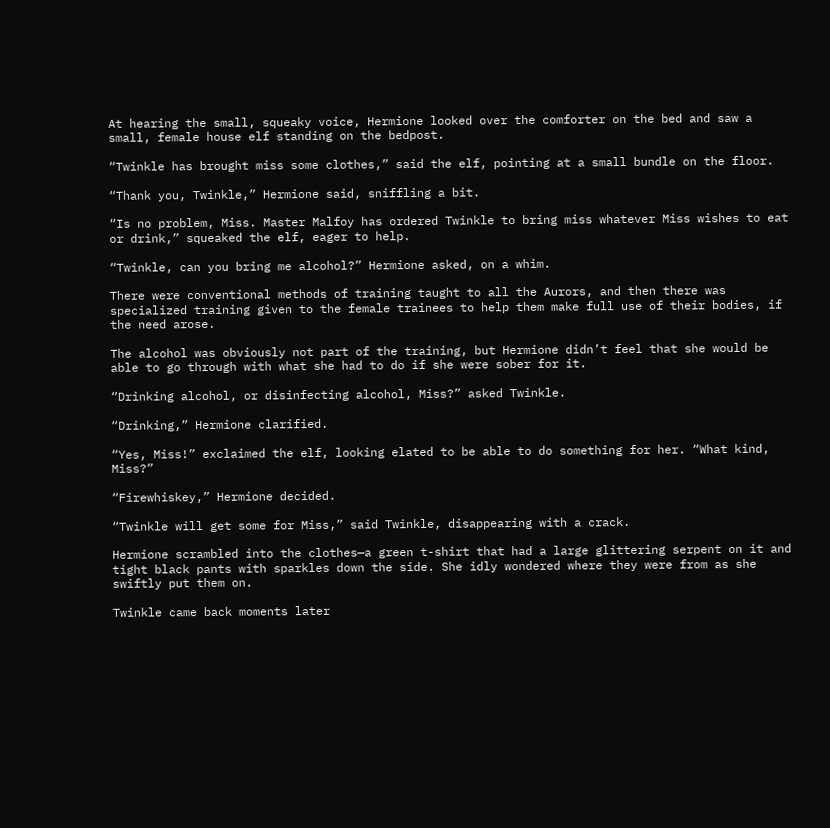At hearing the small, squeaky voice, Hermione looked over the comforter on the bed and saw a small, female house elf standing on the bedpost.

“Twinkle has brought miss some clothes,” said the elf, pointing at a small bundle on the floor.

“Thank you, Twinkle,” Hermione said, sniffling a bit.

“Is no problem, Miss. Master Malfoy has ordered Twinkle to bring miss whatever Miss wishes to eat or drink,” squeaked the elf, eager to help.

“Twinkle, can you bring me alcohol?” Hermione asked, on a whim.

There were conventional methods of training taught to all the Aurors, and then there was specialized training given to the female trainees to help them make full use of their bodies, if the need arose.

The alcohol was obviously not part of the training, but Hermione didn’t feel that she would be able to go through with what she had to do if she were sober for it.

“Drinking alcohol, or disinfecting alcohol, Miss?” asked Twinkle.

“Drinking,” Hermione clarified.

“Yes, Miss!” exclaimed the elf, looking elated to be able to do something for her. “What kind, Miss?”

“Firewhiskey,” Hermione decided.

“Twinkle will get some for Miss,” said Twinkle, disappearing with a crack.

Hermione scrambled into the clothes—a green t-shirt that had a large glittering serpent on it and tight black pants with sparkles down the side. She idly wondered where they were from as she swiftly put them on.

Twinkle came back moments later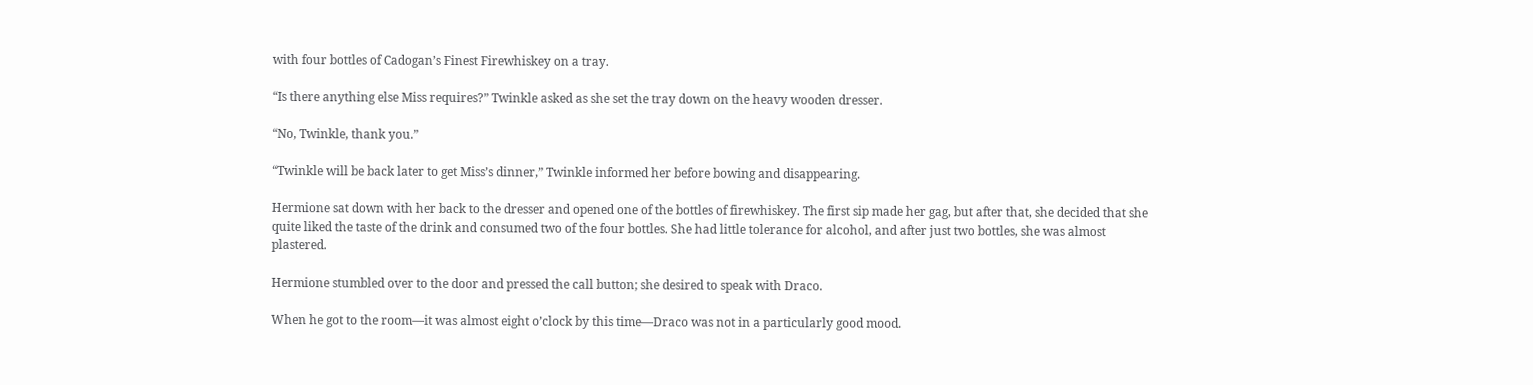with four bottles of Cadogan’s Finest Firewhiskey on a tray.

“Is there anything else Miss requires?” Twinkle asked as she set the tray down on the heavy wooden dresser.

“No, Twinkle, thank you.”

“Twinkle will be back later to get Miss’s dinner,” Twinkle informed her before bowing and disappearing.

Hermione sat down with her back to the dresser and opened one of the bottles of firewhiskey. The first sip made her gag, but after that, she decided that she quite liked the taste of the drink and consumed two of the four bottles. She had little tolerance for alcohol, and after just two bottles, she was almost plastered.

Hermione stumbled over to the door and pressed the call button; she desired to speak with Draco.

When he got to the room—it was almost eight o’clock by this time—Draco was not in a particularly good mood.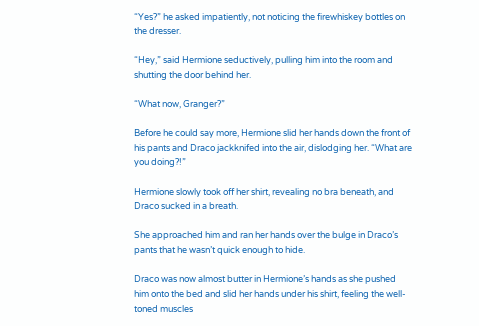“Yes?” he asked impatiently, not noticing the firewhiskey bottles on the dresser.

“Hey,” said Hermione seductively, pulling him into the room and shutting the door behind her.

“What now, Granger?”

Before he could say more, Hermione slid her hands down the front of his pants and Draco jackknifed into the air, dislodging her. “What are you doing?!”

Hermione slowly took off her shirt, revealing no bra beneath, and Draco sucked in a breath.

She approached him and ran her hands over the bulge in Draco’s pants that he wasn’t quick enough to hide.

Draco was now almost butter in Hermione’s hands as she pushed him onto the bed and slid her hands under his shirt, feeling the well-toned muscles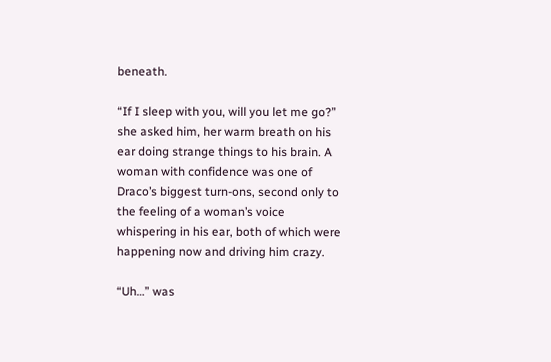beneath.

“If I sleep with you, will you let me go?” she asked him, her warm breath on his ear doing strange things to his brain. A woman with confidence was one of Draco’s biggest turn-ons, second only to the feeling of a woman’s voice whispering in his ear, both of which were happening now and driving him crazy.

“Uh…” was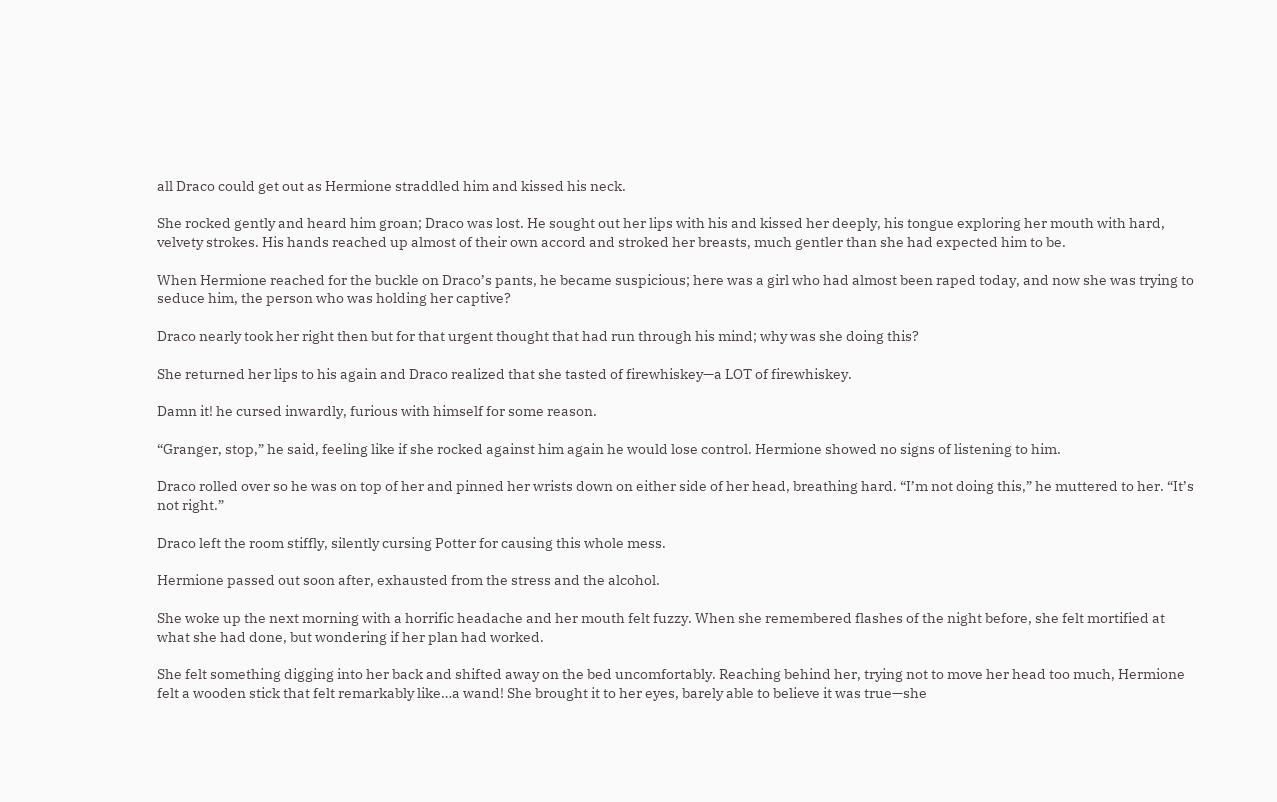all Draco could get out as Hermione straddled him and kissed his neck.

She rocked gently and heard him groan; Draco was lost. He sought out her lips with his and kissed her deeply, his tongue exploring her mouth with hard, velvety strokes. His hands reached up almost of their own accord and stroked her breasts, much gentler than she had expected him to be.

When Hermione reached for the buckle on Draco’s pants, he became suspicious; here was a girl who had almost been raped today, and now she was trying to seduce him, the person who was holding her captive?

Draco nearly took her right then but for that urgent thought that had run through his mind; why was she doing this?

She returned her lips to his again and Draco realized that she tasted of firewhiskey—a LOT of firewhiskey.

Damn it! he cursed inwardly, furious with himself for some reason.

“Granger, stop,” he said, feeling like if she rocked against him again he would lose control. Hermione showed no signs of listening to him.

Draco rolled over so he was on top of her and pinned her wrists down on either side of her head, breathing hard. “I’m not doing this,” he muttered to her. “It’s not right.”

Draco left the room stiffly, silently cursing Potter for causing this whole mess.

Hermione passed out soon after, exhausted from the stress and the alcohol.

She woke up the next morning with a horrific headache and her mouth felt fuzzy. When she remembered flashes of the night before, she felt mortified at what she had done, but wondering if her plan had worked.

She felt something digging into her back and shifted away on the bed uncomfortably. Reaching behind her, trying not to move her head too much, Hermione felt a wooden stick that felt remarkably like…a wand! She brought it to her eyes, barely able to believe it was true—she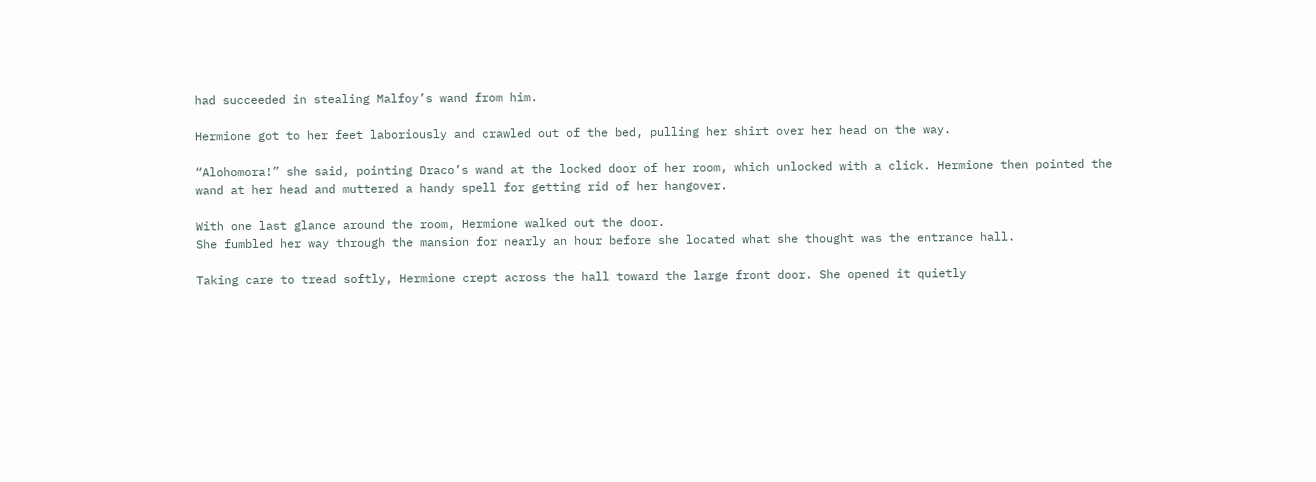had succeeded in stealing Malfoy’s wand from him.

Hermione got to her feet laboriously and crawled out of the bed, pulling her shirt over her head on the way.

“Alohomora!” she said, pointing Draco’s wand at the locked door of her room, which unlocked with a click. Hermione then pointed the wand at her head and muttered a handy spell for getting rid of her hangover.

With one last glance around the room, Hermione walked out the door.
She fumbled her way through the mansion for nearly an hour before she located what she thought was the entrance hall.

Taking care to tread softly, Hermione crept across the hall toward the large front door. She opened it quietly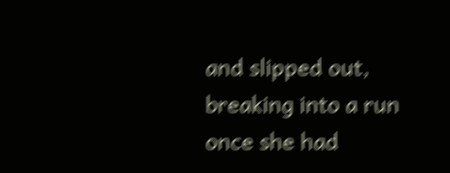and slipped out, breaking into a run once she had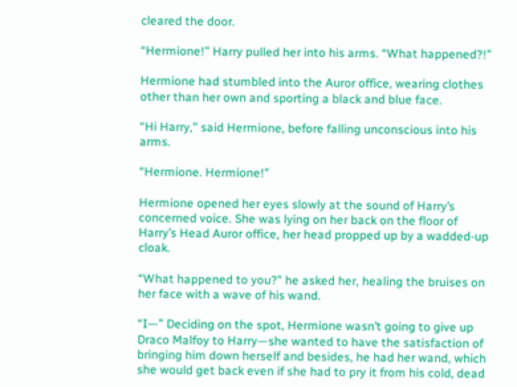cleared the door.

“Hermione!” Harry pulled her into his arms. “What happened?!”

Hermione had stumbled into the Auror office, wearing clothes other than her own and sporting a black and blue face.

“Hi Harry,” said Hermione, before falling unconscious into his arms.

“Hermione. Hermione!”

Hermione opened her eyes slowly at the sound of Harry’s concerned voice. She was lying on her back on the floor of Harry’s Head Auror office, her head propped up by a wadded-up cloak.

“What happened to you?” he asked her, healing the bruises on her face with a wave of his wand.

“I—” Deciding on the spot, Hermione wasn’t going to give up Draco Malfoy to Harry—she wanted to have the satisfaction of bringing him down herself and besides, he had her wand, which she would get back even if she had to pry it from his cold, dead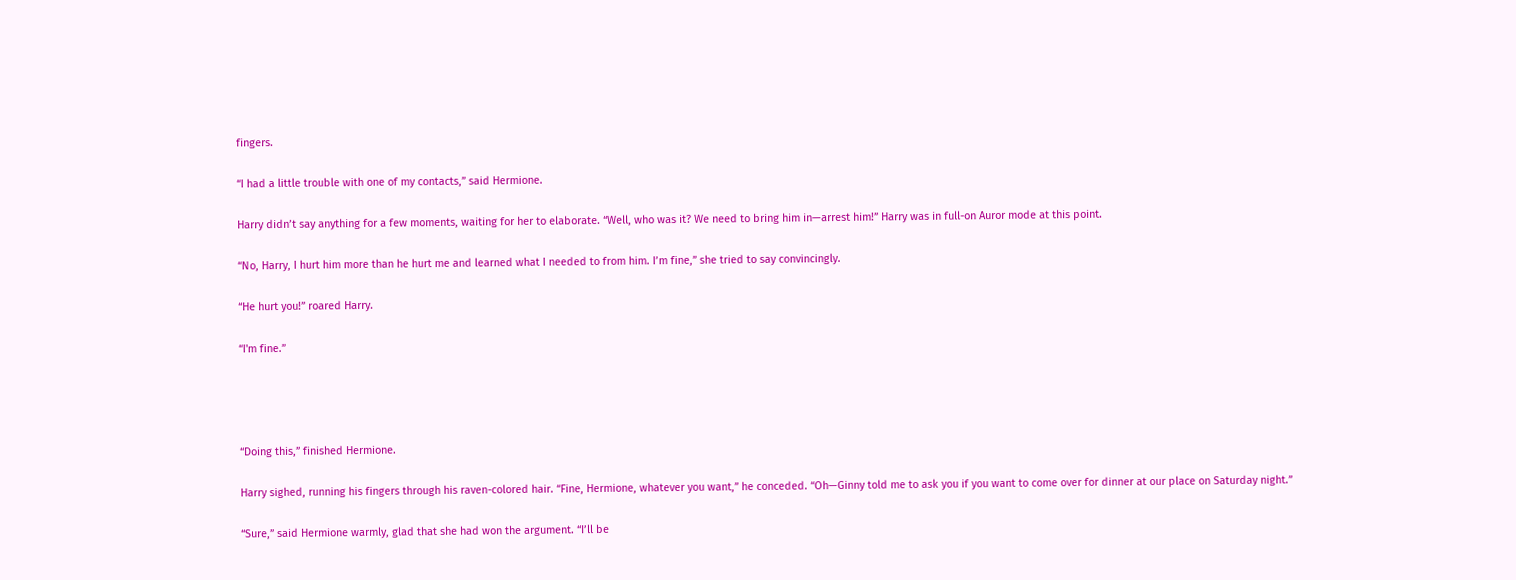fingers.

“I had a little trouble with one of my contacts,” said Hermione.

Harry didn’t say anything for a few moments, waiting for her to elaborate. “Well, who was it? We need to bring him in—arrest him!” Harry was in full-on Auror mode at this point.

“No, Harry, I hurt him more than he hurt me and learned what I needed to from him. I’m fine,” she tried to say convincingly.

“He hurt you!” roared Harry.

“I'm fine.”




“Doing this,” finished Hermione.

Harry sighed, running his fingers through his raven-colored hair. “Fine, Hermione, whatever you want,” he conceded. “Oh—Ginny told me to ask you if you want to come over for dinner at our place on Saturday night.”

“Sure,” said Hermione warmly, glad that she had won the argument. “I’ll be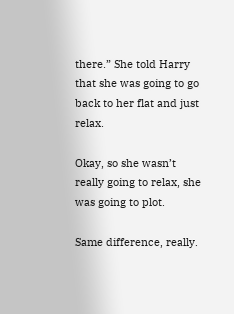there.” She told Harry that she was going to go back to her flat and just relax.

Okay, so she wasn’t really going to relax, she was going to plot.

Same difference, really.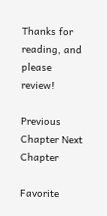Thanks for reading, and please review!

Previous Chapter Next Chapter

Favorite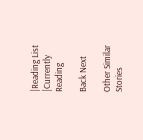|Reading List |Currently Reading

Back Next

Other Similar Stories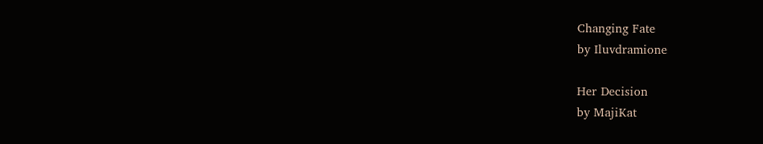Changing Fate
by Iluvdramione

Her Decision
by MajiKat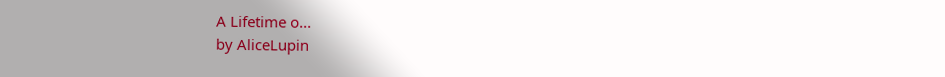A Lifetime o...
by AliceLupin